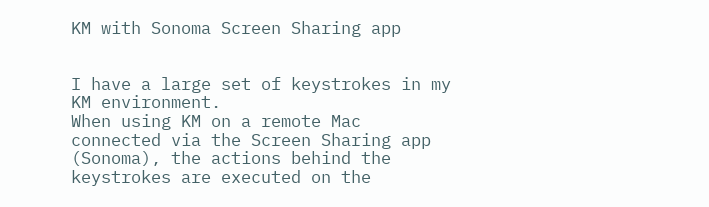KM with Sonoma Screen Sharing app


I have a large set of keystrokes in my KM environment.
When using KM on a remote Mac connected via the Screen Sharing app (Sonoma), the actions behind the keystrokes are executed on the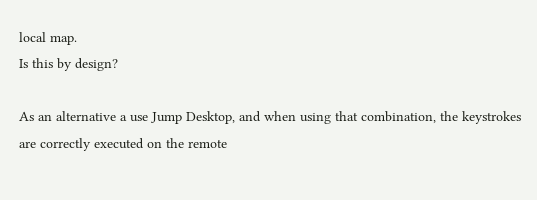local map.
Is this by design?

As an alternative a use Jump Desktop, and when using that combination, the keystrokes are correctly executed on the remote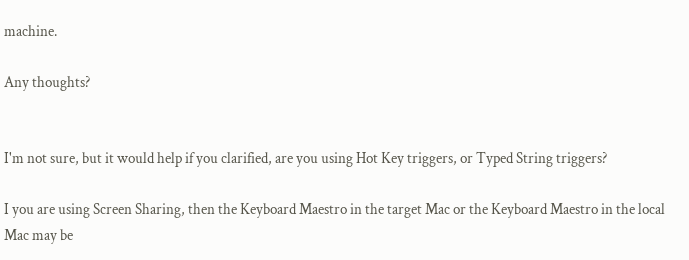machine.

Any thoughts?


I'm not sure, but it would help if you clarified, are you using Hot Key triggers, or Typed String triggers?

I you are using Screen Sharing, then the Keyboard Maestro in the target Mac or the Keyboard Maestro in the local Mac may be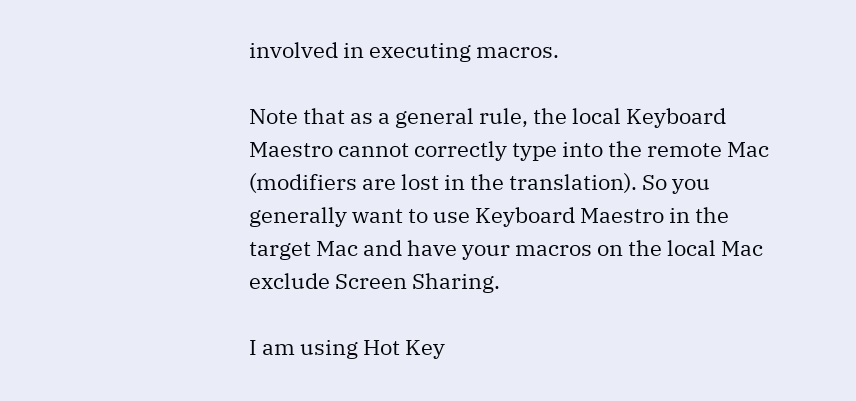involved in executing macros.

Note that as a general rule, the local Keyboard Maestro cannot correctly type into the remote Mac (modifiers are lost in the translation). So you generally want to use Keyboard Maestro in the target Mac and have your macros on the local Mac exclude Screen Sharing.

I am using Hot Key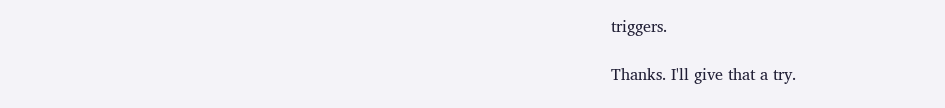triggers.

Thanks. I'll give that a try.